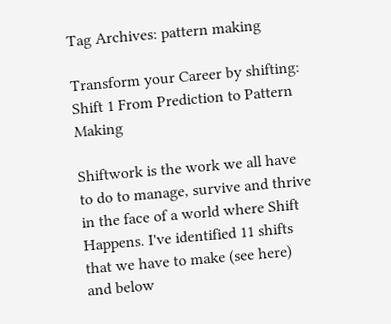Tag Archives: pattern making

Transform your Career by shifting: Shift 1 From Prediction to Pattern Making

Shiftwork is the work we all have to do to manage, survive and thrive in the face of a world where Shift Happens. I've identified 11 shifts that we have to make (see here) and below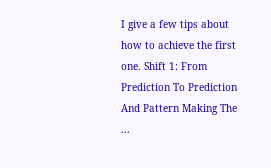I give a few tips about how to achieve the first one. Shift 1: From Prediction To Prediction And Pattern Making The ...